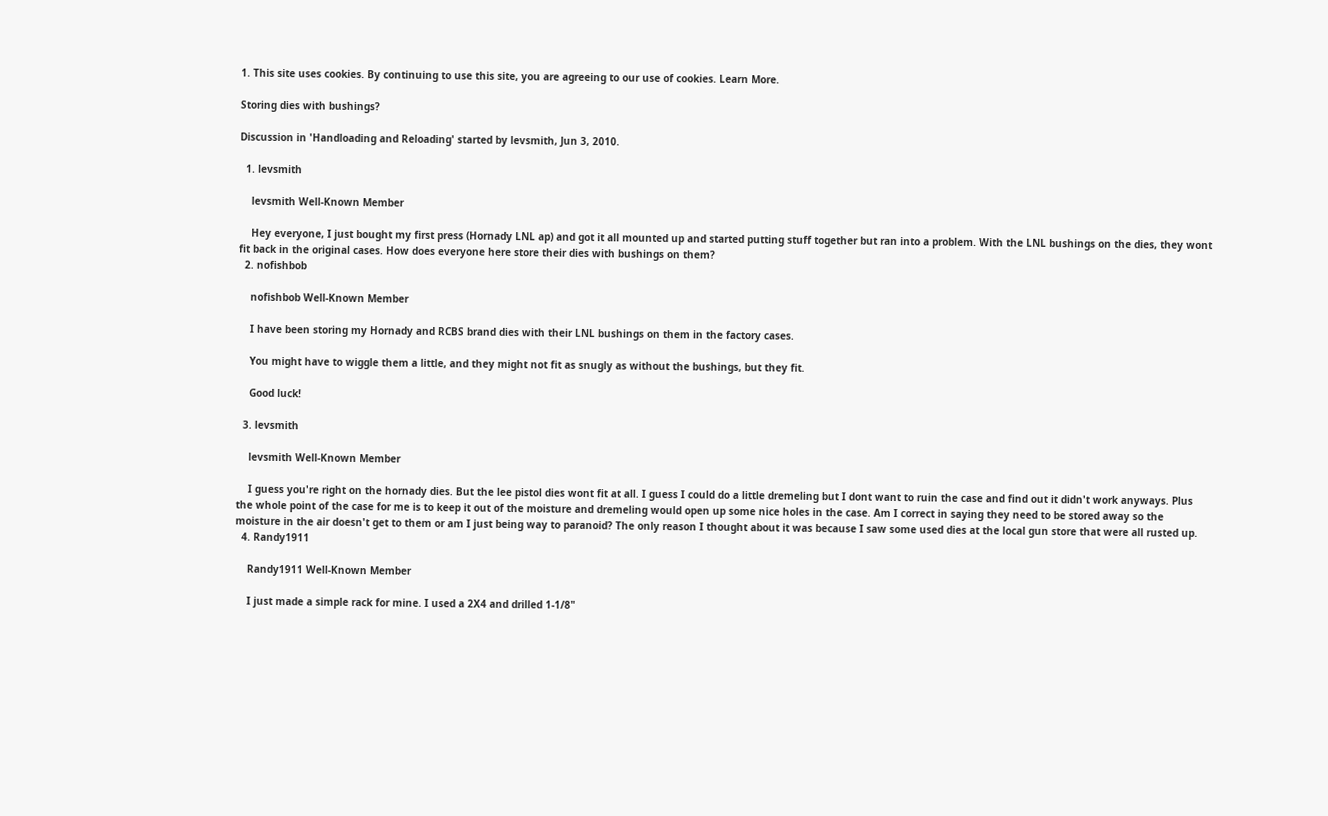1. This site uses cookies. By continuing to use this site, you are agreeing to our use of cookies. Learn More.

Storing dies with bushings?

Discussion in 'Handloading and Reloading' started by levsmith, Jun 3, 2010.

  1. levsmith

    levsmith Well-Known Member

    Hey everyone, I just bought my first press (Hornady LNL ap) and got it all mounted up and started putting stuff together but ran into a problem. With the LNL bushings on the dies, they wont fit back in the original cases. How does everyone here store their dies with bushings on them?
  2. nofishbob

    nofishbob Well-Known Member

    I have been storing my Hornady and RCBS brand dies with their LNL bushings on them in the factory cases.

    You might have to wiggle them a little, and they might not fit as snugly as without the bushings, but they fit.

    Good luck!

  3. levsmith

    levsmith Well-Known Member

    I guess you're right on the hornady dies. But the lee pistol dies wont fit at all. I guess I could do a little dremeling but I dont want to ruin the case and find out it didn't work anyways. Plus the whole point of the case for me is to keep it out of the moisture and dremeling would open up some nice holes in the case. Am I correct in saying they need to be stored away so the moisture in the air doesn't get to them or am I just being way to paranoid? The only reason I thought about it was because I saw some used dies at the local gun store that were all rusted up.
  4. Randy1911

    Randy1911 Well-Known Member

    I just made a simple rack for mine. I used a 2X4 and drilled 1-1/8"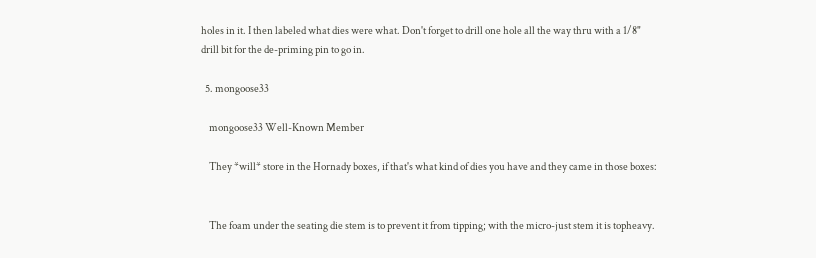holes in it. I then labeled what dies were what. Don't forget to drill one hole all the way thru with a 1/8" drill bit for the de-priming pin to go in.

  5. mongoose33

    mongoose33 Well-Known Member

    They *will* store in the Hornady boxes, if that's what kind of dies you have and they came in those boxes:


    The foam under the seating die stem is to prevent it from tipping; with the micro-just stem it is topheavy.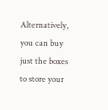Alternatively, you can buy just the boxes to store your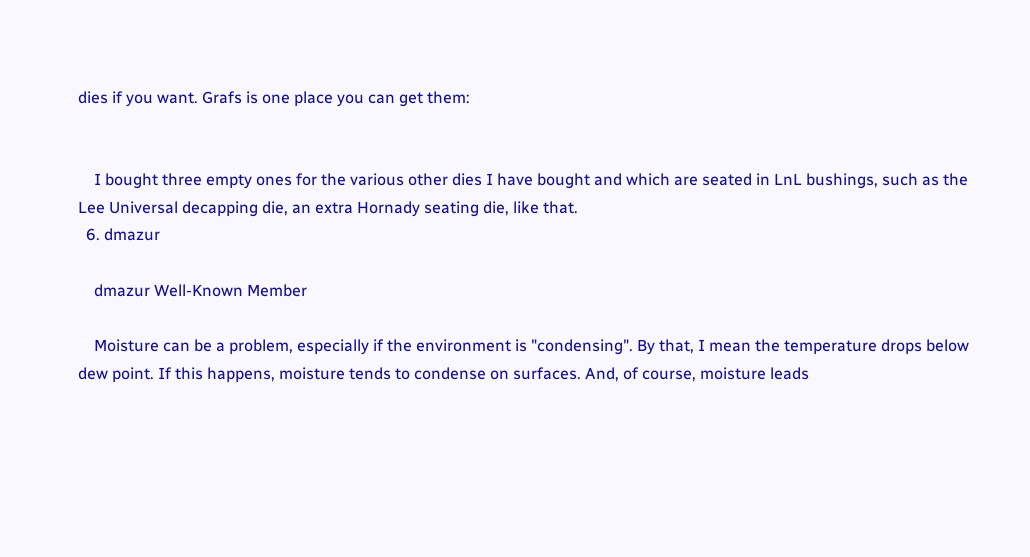dies if you want. Grafs is one place you can get them:


    I bought three empty ones for the various other dies I have bought and which are seated in LnL bushings, such as the Lee Universal decapping die, an extra Hornady seating die, like that.
  6. dmazur

    dmazur Well-Known Member

    Moisture can be a problem, especially if the environment is "condensing". By that, I mean the temperature drops below dew point. If this happens, moisture tends to condense on surfaces. And, of course, moisture leads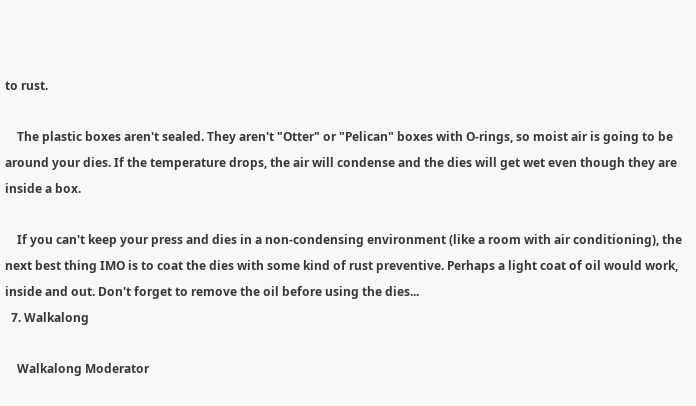to rust.

    The plastic boxes aren't sealed. They aren't "Otter" or "Pelican" boxes with O-rings, so moist air is going to be around your dies. If the temperature drops, the air will condense and the dies will get wet even though they are inside a box.

    If you can't keep your press and dies in a non-condensing environment (like a room with air conditioning), the next best thing IMO is to coat the dies with some kind of rust preventive. Perhaps a light coat of oil would work, inside and out. Don't forget to remove the oil before using the dies...
  7. Walkalong

    Walkalong Moderator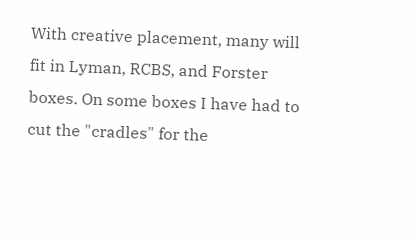With creative placement, many will fit in Lyman, RCBS, and Forster boxes. On some boxes I have had to cut the "cradles" for the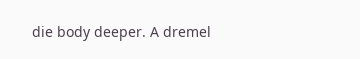die body deeper. A dremel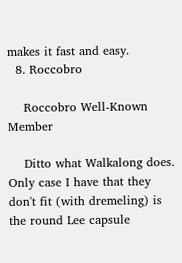makes it fast and easy.
  8. Roccobro

    Roccobro Well-Known Member

    Ditto what Walkalong does. Only case I have that they don't fit (with dremeling) is the round Lee capsule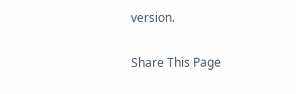version.


Share This Page